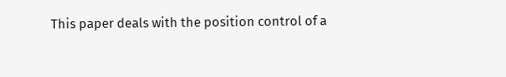This paper deals with the position control of a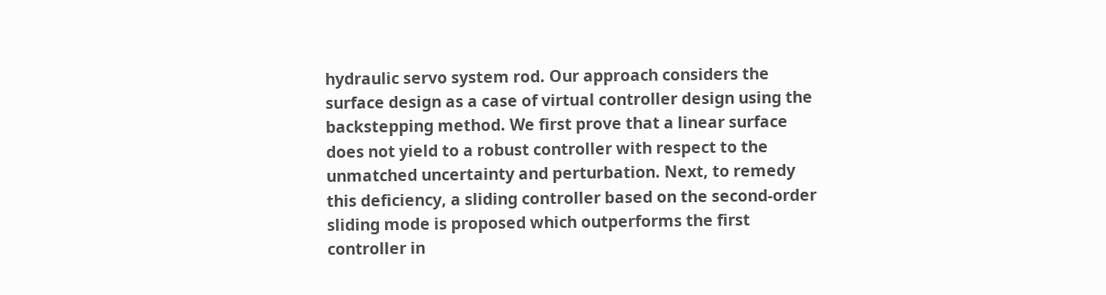hydraulic servo system rod. Our approach considers the surface design as a case of virtual controller design using the backstepping method. We first prove that a linear surface does not yield to a robust controller with respect to the unmatched uncertainty and perturbation. Next, to remedy this deficiency, a sliding controller based on the second-order sliding mode is proposed which outperforms the first controller in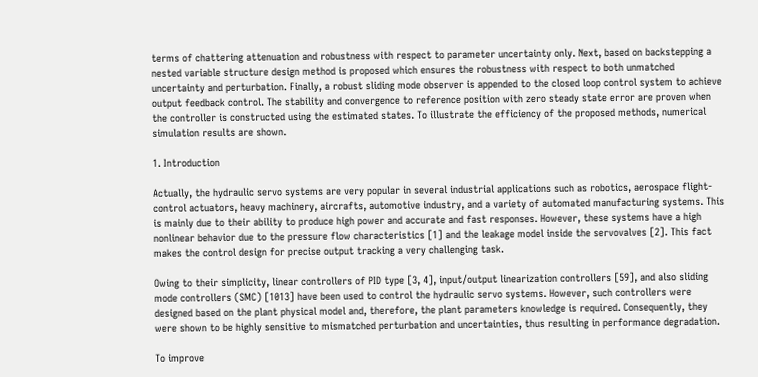terms of chattering attenuation and robustness with respect to parameter uncertainty only. Next, based on backstepping a nested variable structure design method is proposed which ensures the robustness with respect to both unmatched uncertainty and perturbation. Finally, a robust sliding mode observer is appended to the closed loop control system to achieve output feedback control. The stability and convergence to reference position with zero steady state error are proven when the controller is constructed using the estimated states. To illustrate the efficiency of the proposed methods, numerical simulation results are shown.

1. Introduction

Actually, the hydraulic servo systems are very popular in several industrial applications such as robotics, aerospace flight-control actuators, heavy machinery, aircrafts, automotive industry, and a variety of automated manufacturing systems. This is mainly due to their ability to produce high power and accurate and fast responses. However, these systems have a high nonlinear behavior due to the pressure flow characteristics [1] and the leakage model inside the servovalves [2]. This fact makes the control design for precise output tracking a very challenging task.

Owing to their simplicity, linear controllers of PID type [3, 4], input/output linearization controllers [59], and also sliding mode controllers (SMC) [1013] have been used to control the hydraulic servo systems. However, such controllers were designed based on the plant physical model and, therefore, the plant parameters knowledge is required. Consequently, they were shown to be highly sensitive to mismatched perturbation and uncertainties, thus resulting in performance degradation.

To improve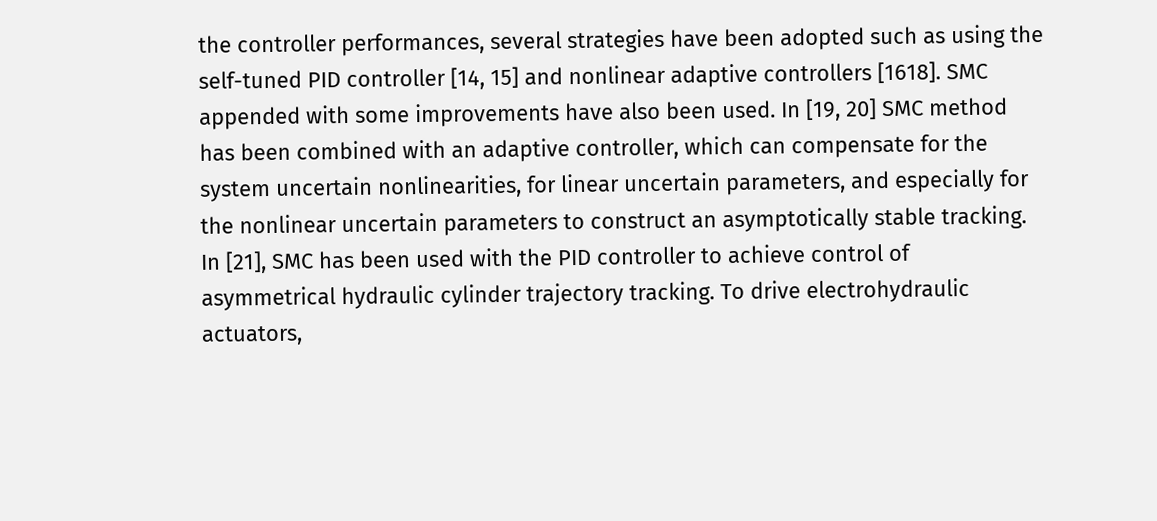the controller performances, several strategies have been adopted such as using the self-tuned PID controller [14, 15] and nonlinear adaptive controllers [1618]. SMC appended with some improvements have also been used. In [19, 20] SMC method has been combined with an adaptive controller, which can compensate for the system uncertain nonlinearities, for linear uncertain parameters, and especially for the nonlinear uncertain parameters to construct an asymptotically stable tracking. In [21], SMC has been used with the PID controller to achieve control of asymmetrical hydraulic cylinder trajectory tracking. To drive electrohydraulic actuators,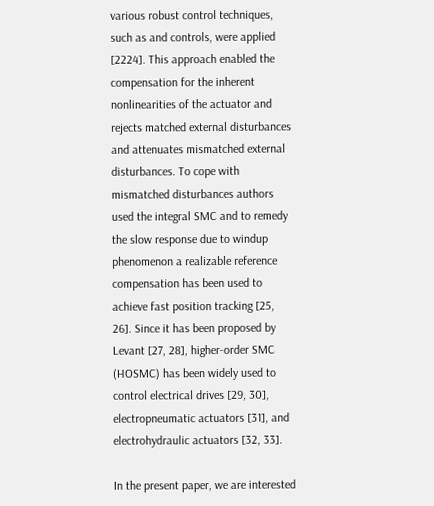various robust control techniques, such as and controls, were applied [2224]. This approach enabled the compensation for the inherent nonlinearities of the actuator and rejects matched external disturbances and attenuates mismatched external disturbances. To cope with mismatched disturbances authors used the integral SMC and to remedy the slow response due to windup phenomenon a realizable reference compensation has been used to achieve fast position tracking [25, 26]. Since it has been proposed by Levant [27, 28], higher-order SMC (HOSMC) has been widely used to control electrical drives [29, 30], electropneumatic actuators [31], and electrohydraulic actuators [32, 33].

In the present paper, we are interested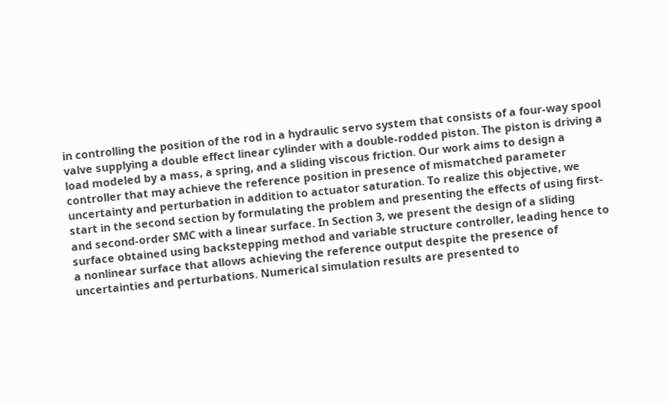in controlling the position of the rod in a hydraulic servo system that consists of a four-way spool valve supplying a double effect linear cylinder with a double-rodded piston. The piston is driving a load modeled by a mass, a spring, and a sliding viscous friction. Our work aims to design a controller that may achieve the reference position in presence of mismatched parameter uncertainty and perturbation in addition to actuator saturation. To realize this objective, we start in the second section by formulating the problem and presenting the effects of using first- and second-order SMC with a linear surface. In Section 3, we present the design of a sliding surface obtained using backstepping method and variable structure controller, leading hence to a nonlinear surface that allows achieving the reference output despite the presence of uncertainties and perturbations. Numerical simulation results are presented to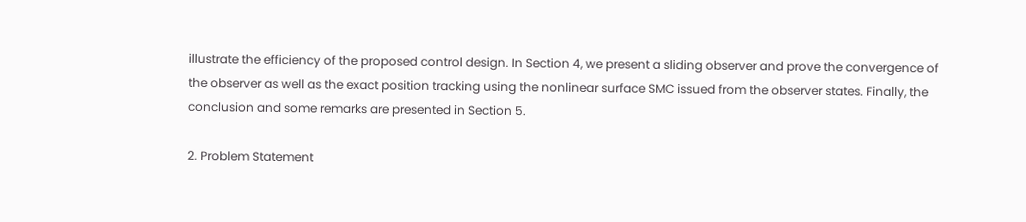illustrate the efficiency of the proposed control design. In Section 4, we present a sliding observer and prove the convergence of the observer as well as the exact position tracking using the nonlinear surface SMC issued from the observer states. Finally, the conclusion and some remarks are presented in Section 5.

2. Problem Statement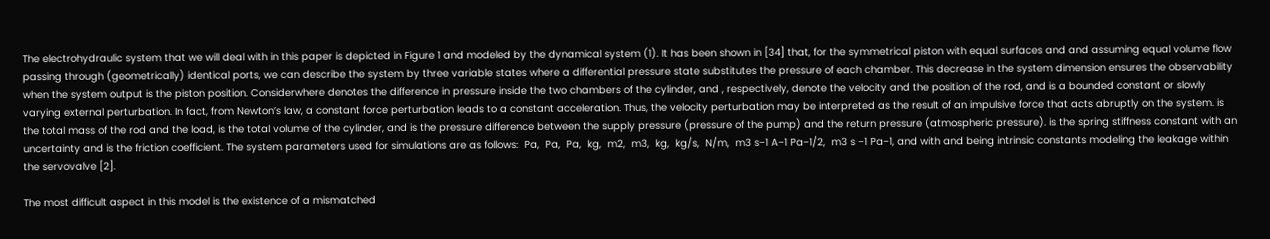The electrohydraulic system that we will deal with in this paper is depicted in Figure 1 and modeled by the dynamical system (1). It has been shown in [34] that, for the symmetrical piston with equal surfaces and and assuming equal volume flow passing through (geometrically) identical ports, we can describe the system by three variable states where a differential pressure state substitutes the pressure of each chamber. This decrease in the system dimension ensures the observability when the system output is the piston position. Considerwhere denotes the difference in pressure inside the two chambers of the cylinder, and , respectively, denote the velocity and the position of the rod, and is a bounded constant or slowly varying external perturbation. In fact, from Newton’s law, a constant force perturbation leads to a constant acceleration. Thus, the velocity perturbation may be interpreted as the result of an impulsive force that acts abruptly on the system. is the total mass of the rod and the load, is the total volume of the cylinder, and is the pressure difference between the supply pressure (pressure of the pump) and the return pressure (atmospheric pressure). is the spring stiffness constant with an uncertainty and is the friction coefficient. The system parameters used for simulations are as follows:  Pa,  Pa,  Pa,  kg,  m2,  m3,  kg,  kg/s,  N/m,  m3 s−1 A−1 Pa−1/2,  m3 s −1 Pa−1, and with and being intrinsic constants modeling the leakage within the servovalve [2].

The most difficult aspect in this model is the existence of a mismatched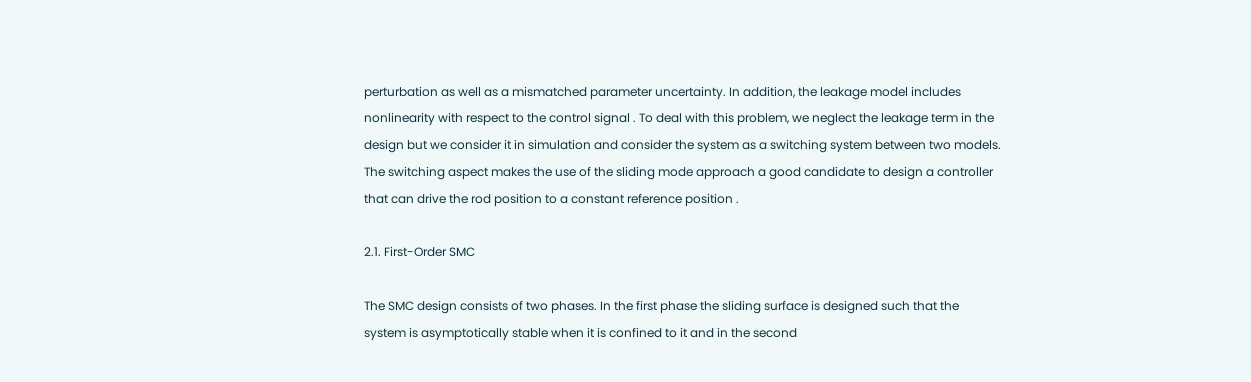perturbation as well as a mismatched parameter uncertainty. In addition, the leakage model includes nonlinearity with respect to the control signal . To deal with this problem, we neglect the leakage term in the design but we consider it in simulation and consider the system as a switching system between two models. The switching aspect makes the use of the sliding mode approach a good candidate to design a controller that can drive the rod position to a constant reference position .

2.1. First-Order SMC

The SMC design consists of two phases. In the first phase the sliding surface is designed such that the system is asymptotically stable when it is confined to it and in the second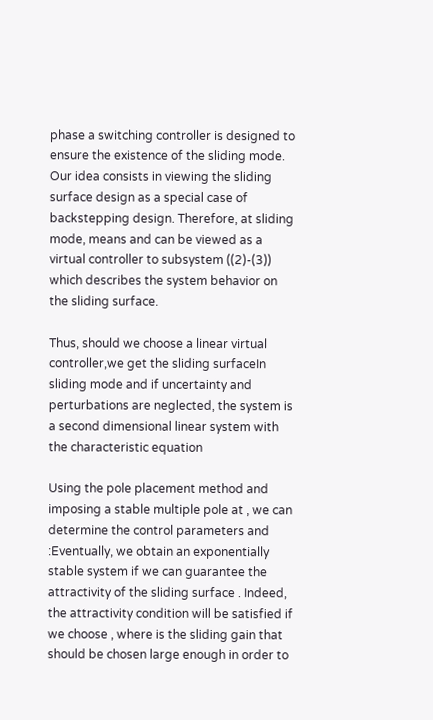phase a switching controller is designed to ensure the existence of the sliding mode. Our idea consists in viewing the sliding surface design as a special case of backstepping design. Therefore, at sliding mode, means and can be viewed as a virtual controller to subsystem ((2)-(3)) which describes the system behavior on the sliding surface.

Thus, should we choose a linear virtual controller,we get the sliding surfaceIn sliding mode and if uncertainty and perturbations are neglected, the system is a second dimensional linear system with the characteristic equation

Using the pole placement method and imposing a stable multiple pole at , we can determine the control parameters and :Eventually, we obtain an exponentially stable system if we can guarantee the attractivity of the sliding surface . Indeed, the attractivity condition will be satisfied if we choose , where is the sliding gain that should be chosen large enough in order to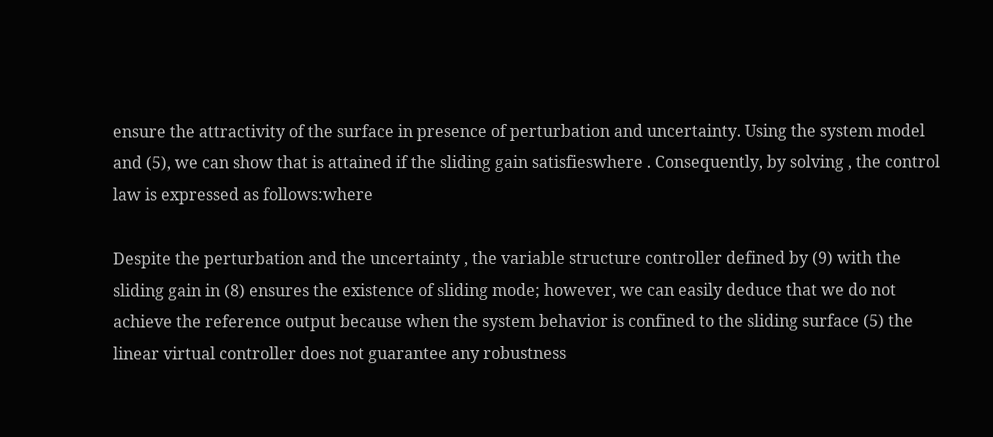ensure the attractivity of the surface in presence of perturbation and uncertainty. Using the system model and (5), we can show that is attained if the sliding gain satisfieswhere . Consequently, by solving , the control law is expressed as follows:where

Despite the perturbation and the uncertainty , the variable structure controller defined by (9) with the sliding gain in (8) ensures the existence of sliding mode; however, we can easily deduce that we do not achieve the reference output because when the system behavior is confined to the sliding surface (5) the linear virtual controller does not guarantee any robustness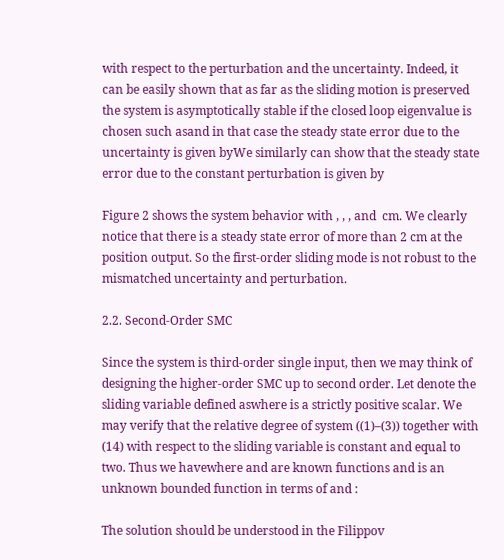with respect to the perturbation and the uncertainty. Indeed, it can be easily shown that as far as the sliding motion is preserved the system is asymptotically stable if the closed loop eigenvalue is chosen such asand in that case the steady state error due to the uncertainty is given byWe similarly can show that the steady state error due to the constant perturbation is given by

Figure 2 shows the system behavior with , , , and  cm. We clearly notice that there is a steady state error of more than 2 cm at the position output. So the first-order sliding mode is not robust to the mismatched uncertainty and perturbation.

2.2. Second-Order SMC

Since the system is third-order single input, then we may think of designing the higher-order SMC up to second order. Let denote the sliding variable defined aswhere is a strictly positive scalar. We may verify that the relative degree of system ((1)–(3)) together with (14) with respect to the sliding variable is constant and equal to two. Thus we havewhere and are known functions and is an unknown bounded function in terms of and :

The solution should be understood in the Filippov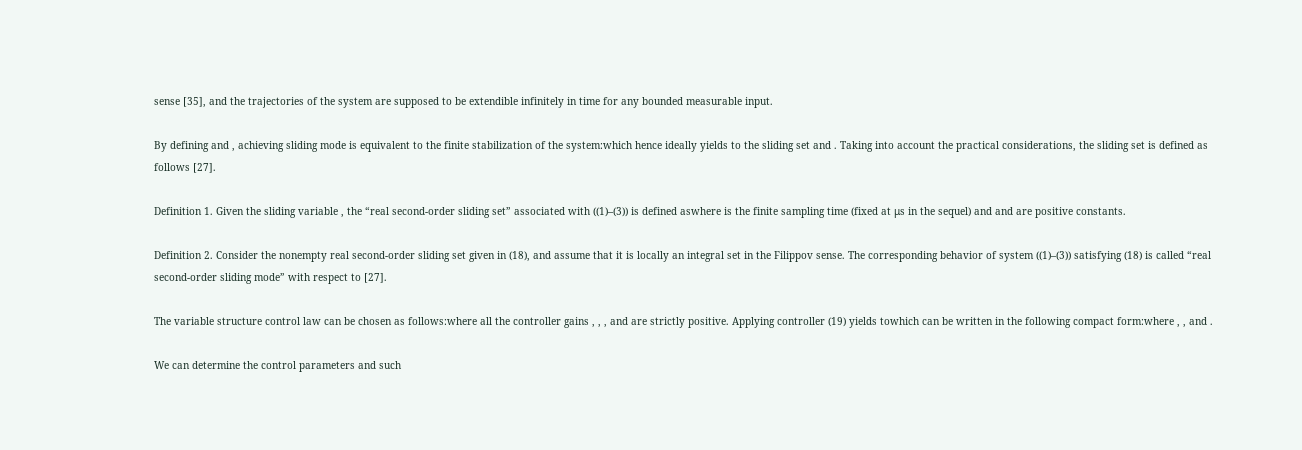sense [35], and the trajectories of the system are supposed to be extendible infinitely in time for any bounded measurable input.

By defining and , achieving sliding mode is equivalent to the finite stabilization of the system:which hence ideally yields to the sliding set and . Taking into account the practical considerations, the sliding set is defined as follows [27].

Definition 1. Given the sliding variable , the “real second-order sliding set” associated with ((1)–(3)) is defined aswhere is the finite sampling time (fixed at μs in the sequel) and and are positive constants.

Definition 2. Consider the nonempty real second-order sliding set given in (18), and assume that it is locally an integral set in the Filippov sense. The corresponding behavior of system ((1)–(3)) satisfying (18) is called “real second-order sliding mode” with respect to [27].

The variable structure control law can be chosen as follows:where all the controller gains , , , and are strictly positive. Applying controller (19) yields towhich can be written in the following compact form:where , , and .

We can determine the control parameters and such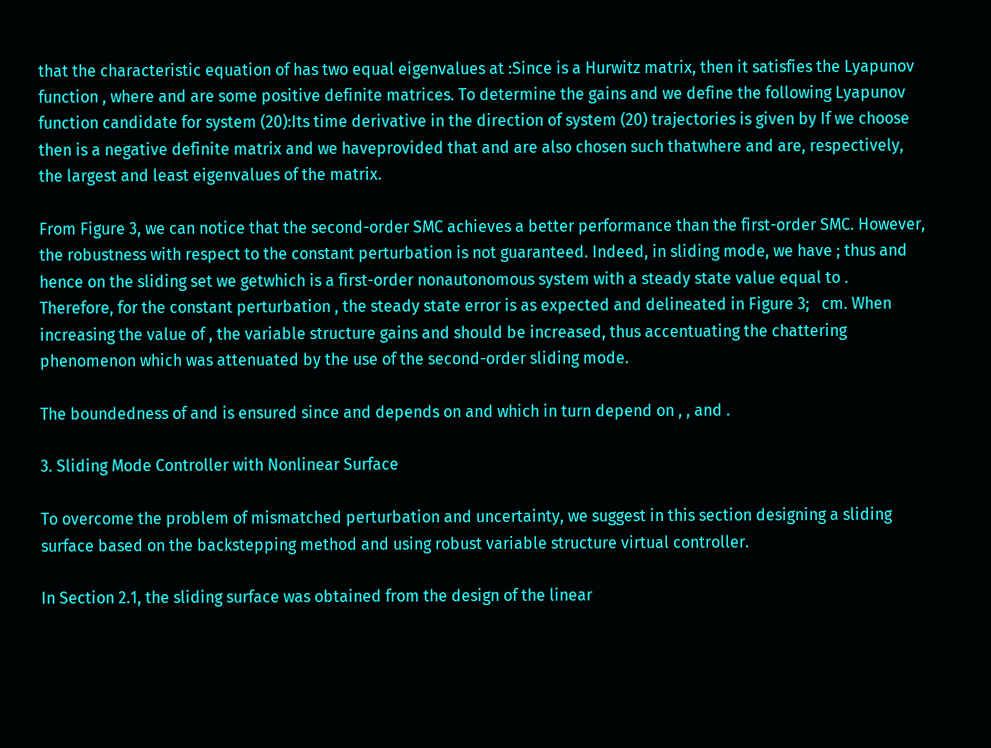that the characteristic equation of has two equal eigenvalues at :Since is a Hurwitz matrix, then it satisfies the Lyapunov function , where and are some positive definite matrices. To determine the gains and we define the following Lyapunov function candidate for system (20):Its time derivative in the direction of system (20) trajectories is given by If we choose then is a negative definite matrix and we haveprovided that and are also chosen such thatwhere and are, respectively, the largest and least eigenvalues of the matrix.

From Figure 3, we can notice that the second-order SMC achieves a better performance than the first-order SMC. However, the robustness with respect to the constant perturbation is not guaranteed. Indeed, in sliding mode, we have ; thus and hence on the sliding set we getwhich is a first-order nonautonomous system with a steady state value equal to . Therefore, for the constant perturbation , the steady state error is as expected and delineated in Figure 3;   cm. When increasing the value of , the variable structure gains and should be increased, thus accentuating the chattering phenomenon which was attenuated by the use of the second-order sliding mode.

The boundedness of and is ensured since and depends on and which in turn depend on , , and .

3. Sliding Mode Controller with Nonlinear Surface

To overcome the problem of mismatched perturbation and uncertainty, we suggest in this section designing a sliding surface based on the backstepping method and using robust variable structure virtual controller.

In Section 2.1, the sliding surface was obtained from the design of the linear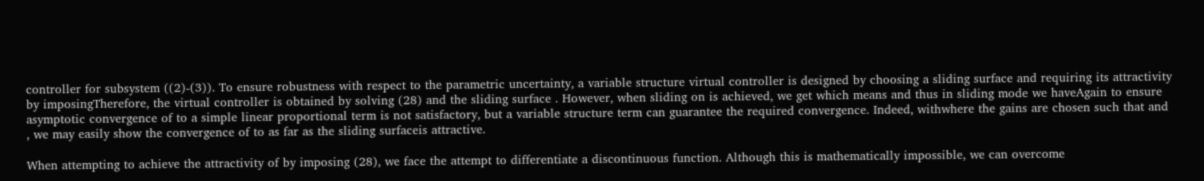controller for subsystem ((2)-(3)). To ensure robustness with respect to the parametric uncertainty, a variable structure virtual controller is designed by choosing a sliding surface and requiring its attractivity by imposingTherefore, the virtual controller is obtained by solving (28) and the sliding surface . However, when sliding on is achieved, we get which means and thus in sliding mode we haveAgain to ensure asymptotic convergence of to a simple linear proportional term is not satisfactory, but a variable structure term can guarantee the required convergence. Indeed, withwhere the gains are chosen such that and , we may easily show the convergence of to as far as the sliding surfaceis attractive.

When attempting to achieve the attractivity of by imposing (28), we face the attempt to differentiate a discontinuous function. Although this is mathematically impossible, we can overcome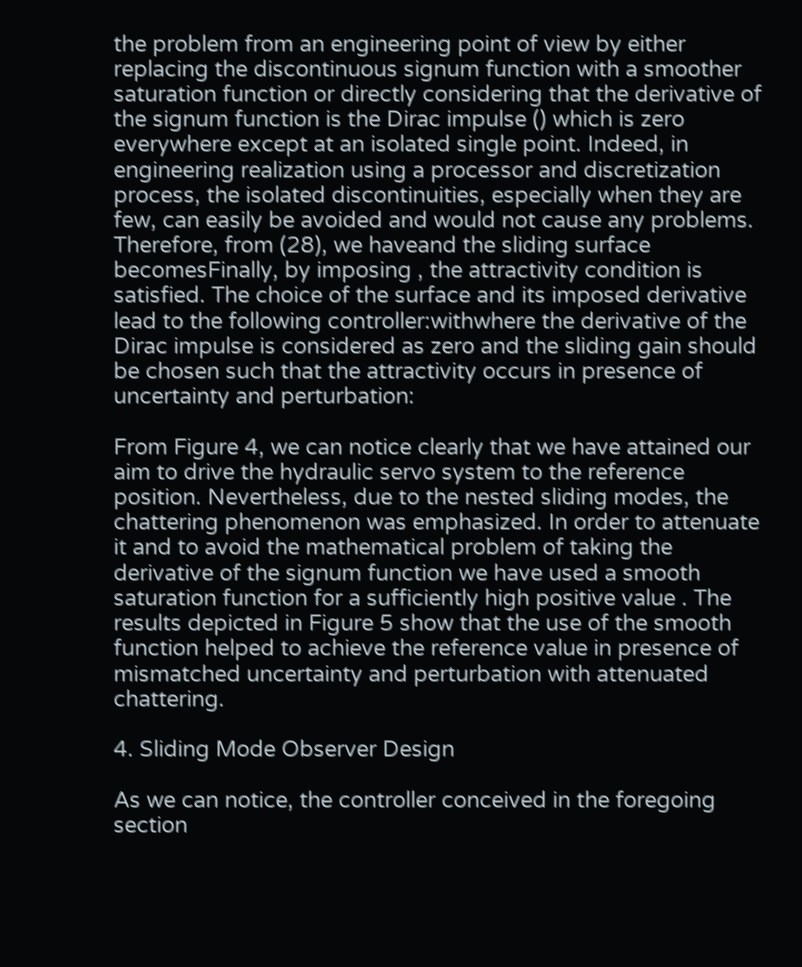the problem from an engineering point of view by either replacing the discontinuous signum function with a smoother saturation function or directly considering that the derivative of the signum function is the Dirac impulse () which is zero everywhere except at an isolated single point. Indeed, in engineering realization using a processor and discretization process, the isolated discontinuities, especially when they are few, can easily be avoided and would not cause any problems. Therefore, from (28), we haveand the sliding surface becomesFinally, by imposing , the attractivity condition is satisfied. The choice of the surface and its imposed derivative lead to the following controller:withwhere the derivative of the Dirac impulse is considered as zero and the sliding gain should be chosen such that the attractivity occurs in presence of uncertainty and perturbation:

From Figure 4, we can notice clearly that we have attained our aim to drive the hydraulic servo system to the reference position. Nevertheless, due to the nested sliding modes, the chattering phenomenon was emphasized. In order to attenuate it and to avoid the mathematical problem of taking the derivative of the signum function we have used a smooth saturation function for a sufficiently high positive value . The results depicted in Figure 5 show that the use of the smooth function helped to achieve the reference value in presence of mismatched uncertainty and perturbation with attenuated chattering.

4. Sliding Mode Observer Design

As we can notice, the controller conceived in the foregoing section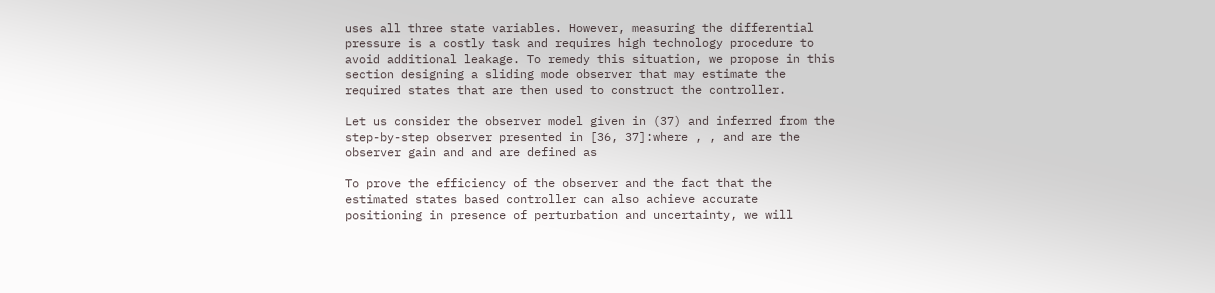uses all three state variables. However, measuring the differential pressure is a costly task and requires high technology procedure to avoid additional leakage. To remedy this situation, we propose in this section designing a sliding mode observer that may estimate the required states that are then used to construct the controller.

Let us consider the observer model given in (37) and inferred from the step-by-step observer presented in [36, 37]:where , , and are the observer gain and and are defined as

To prove the efficiency of the observer and the fact that the estimated states based controller can also achieve accurate positioning in presence of perturbation and uncertainty, we will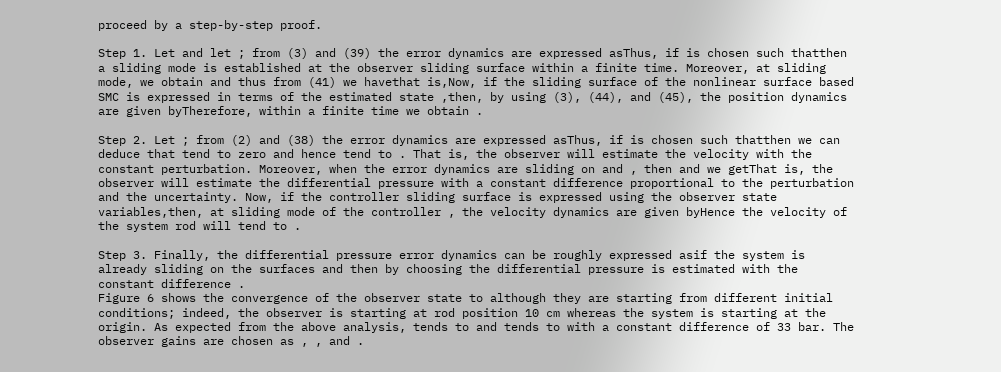proceed by a step-by-step proof.

Step 1. Let and let ; from (3) and (39) the error dynamics are expressed asThus, if is chosen such thatthen a sliding mode is established at the observer sliding surface within a finite time. Moreover, at sliding mode, we obtain and thus from (41) we havethat is,Now, if the sliding surface of the nonlinear surface based SMC is expressed in terms of the estimated state ,then, by using (3), (44), and (45), the position dynamics are given byTherefore, within a finite time we obtain .

Step 2. Let ; from (2) and (38) the error dynamics are expressed asThus, if is chosen such thatthen we can deduce that tend to zero and hence tend to . That is, the observer will estimate the velocity with the constant perturbation. Moreover, when the error dynamics are sliding on and , then and we getThat is, the observer will estimate the differential pressure with a constant difference proportional to the perturbation and the uncertainty. Now, if the controller sliding surface is expressed using the observer state variables,then, at sliding mode of the controller , the velocity dynamics are given byHence the velocity of the system rod will tend to .

Step 3. Finally, the differential pressure error dynamics can be roughly expressed asif the system is already sliding on the surfaces and then by choosing the differential pressure is estimated with the constant difference .
Figure 6 shows the convergence of the observer state to although they are starting from different initial conditions; indeed, the observer is starting at rod position 10 cm whereas the system is starting at the origin. As expected from the above analysis, tends to and tends to with a constant difference of 33 bar. The observer gains are chosen as , , and .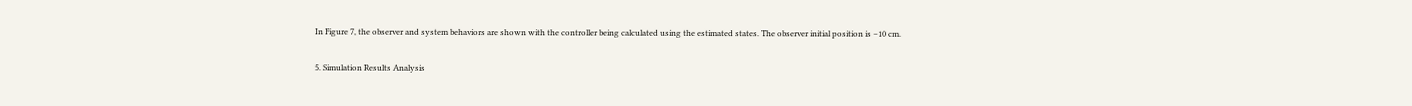In Figure 7, the observer and system behaviors are shown with the controller being calculated using the estimated states. The observer initial position is −10 cm.

5. Simulation Results Analysis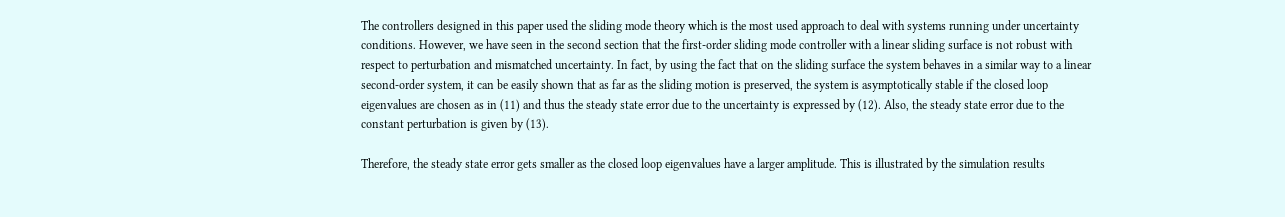The controllers designed in this paper used the sliding mode theory which is the most used approach to deal with systems running under uncertainty conditions. However, we have seen in the second section that the first-order sliding mode controller with a linear sliding surface is not robust with respect to perturbation and mismatched uncertainty. In fact, by using the fact that on the sliding surface the system behaves in a similar way to a linear second-order system, it can be easily shown that as far as the sliding motion is preserved, the system is asymptotically stable if the closed loop eigenvalues are chosen as in (11) and thus the steady state error due to the uncertainty is expressed by (12). Also, the steady state error due to the constant perturbation is given by (13).

Therefore, the steady state error gets smaller as the closed loop eigenvalues have a larger amplitude. This is illustrated by the simulation results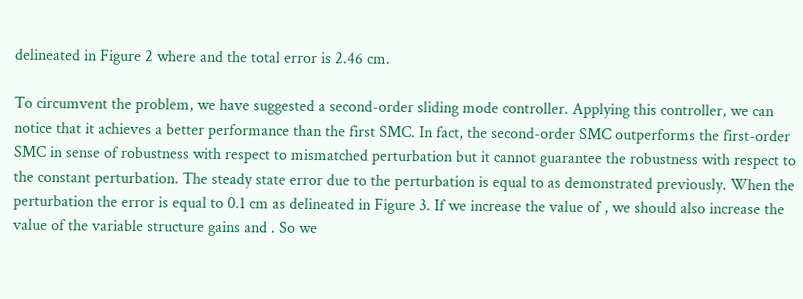delineated in Figure 2 where and the total error is 2.46 cm.

To circumvent the problem, we have suggested a second-order sliding mode controller. Applying this controller, we can notice that it achieves a better performance than the first SMC. In fact, the second-order SMC outperforms the first-order SMC in sense of robustness with respect to mismatched perturbation but it cannot guarantee the robustness with respect to the constant perturbation. The steady state error due to the perturbation is equal to as demonstrated previously. When the perturbation the error is equal to 0.1 cm as delineated in Figure 3. If we increase the value of , we should also increase the value of the variable structure gains and . So we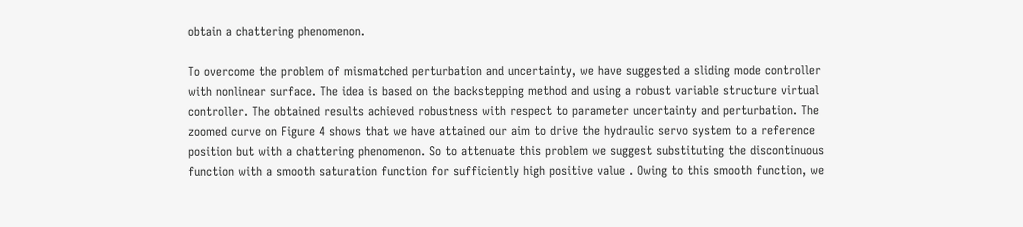obtain a chattering phenomenon.

To overcome the problem of mismatched perturbation and uncertainty, we have suggested a sliding mode controller with nonlinear surface. The idea is based on the backstepping method and using a robust variable structure virtual controller. The obtained results achieved robustness with respect to parameter uncertainty and perturbation. The zoomed curve on Figure 4 shows that we have attained our aim to drive the hydraulic servo system to a reference position but with a chattering phenomenon. So to attenuate this problem we suggest substituting the discontinuous function with a smooth saturation function for sufficiently high positive value . Owing to this smooth function, we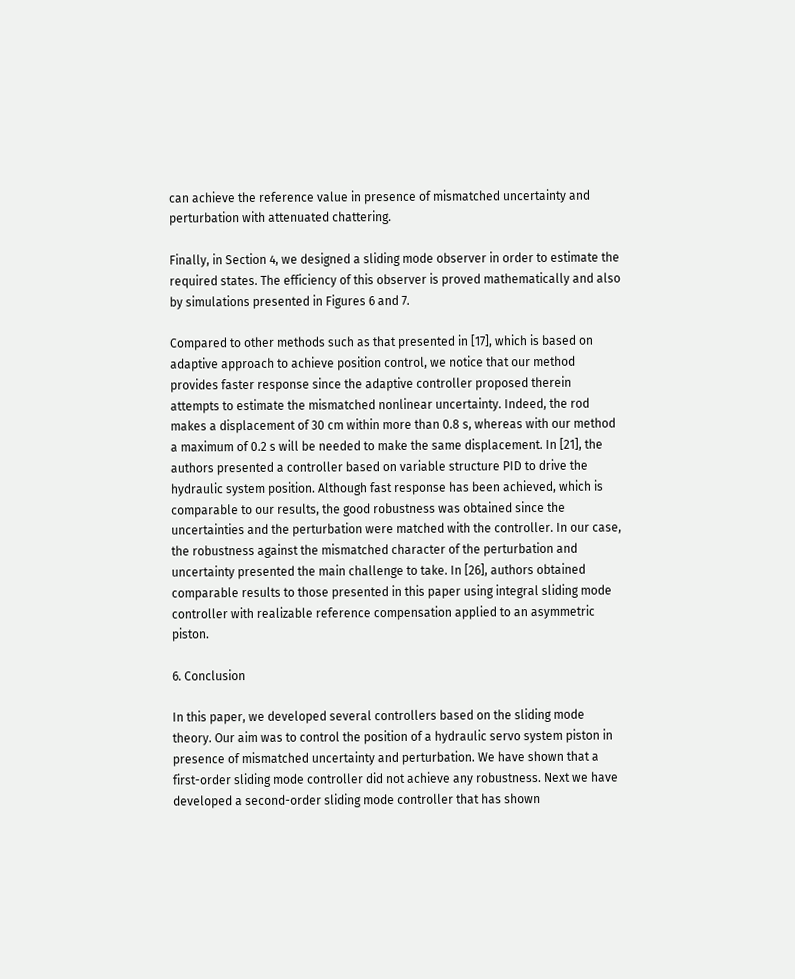can achieve the reference value in presence of mismatched uncertainty and perturbation with attenuated chattering.

Finally, in Section 4, we designed a sliding mode observer in order to estimate the required states. The efficiency of this observer is proved mathematically and also by simulations presented in Figures 6 and 7.

Compared to other methods such as that presented in [17], which is based on adaptive approach to achieve position control, we notice that our method provides faster response since the adaptive controller proposed therein attempts to estimate the mismatched nonlinear uncertainty. Indeed, the rod makes a displacement of 30 cm within more than 0.8 s, whereas with our method a maximum of 0.2 s will be needed to make the same displacement. In [21], the authors presented a controller based on variable structure PID to drive the hydraulic system position. Although fast response has been achieved, which is comparable to our results, the good robustness was obtained since the uncertainties and the perturbation were matched with the controller. In our case, the robustness against the mismatched character of the perturbation and uncertainty presented the main challenge to take. In [26], authors obtained comparable results to those presented in this paper using integral sliding mode controller with realizable reference compensation applied to an asymmetric piston.

6. Conclusion

In this paper, we developed several controllers based on the sliding mode theory. Our aim was to control the position of a hydraulic servo system piston in presence of mismatched uncertainty and perturbation. We have shown that a first-order sliding mode controller did not achieve any robustness. Next we have developed a second-order sliding mode controller that has shown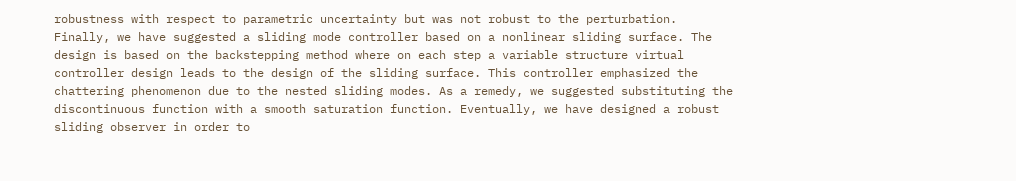robustness with respect to parametric uncertainty but was not robust to the perturbation. Finally, we have suggested a sliding mode controller based on a nonlinear sliding surface. The design is based on the backstepping method where on each step a variable structure virtual controller design leads to the design of the sliding surface. This controller emphasized the chattering phenomenon due to the nested sliding modes. As a remedy, we suggested substituting the discontinuous function with a smooth saturation function. Eventually, we have designed a robust sliding observer in order to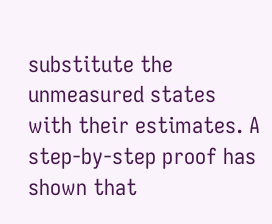substitute the unmeasured states with their estimates. A step-by-step proof has shown that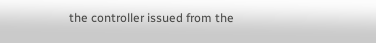the controller issued from the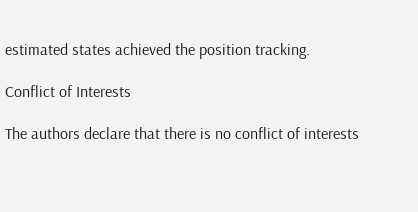estimated states achieved the position tracking.

Conflict of Interests

The authors declare that there is no conflict of interests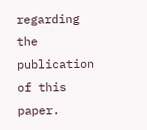regarding the publication of this paper.